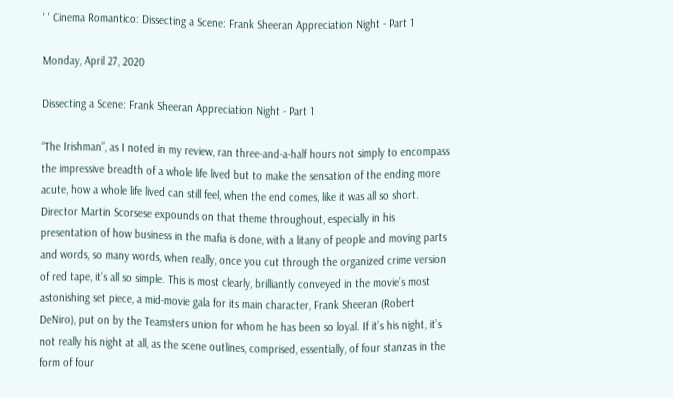' ' Cinema Romantico: Dissecting a Scene: Frank Sheeran Appreciation Night - Part 1

Monday, April 27, 2020

Dissecting a Scene: Frank Sheeran Appreciation Night - Part 1

“The Irishman”, as I noted in my review, ran three-and-a-half hours not simply to encompass the impressive breadth of a whole life lived but to make the sensation of the ending more acute, how a whole life lived can still feel, when the end comes, like it was all so short. Director Martin Scorsese expounds on that theme throughout, especially in his presentation of how business in the mafia is done, with a litany of people and moving parts and words, so many words, when really, once you cut through the organized crime version of red tape, it’s all so simple. This is most clearly, brilliantly conveyed in the movie’s most astonishing set piece, a mid-movie gala for its main character, Frank Sheeran (Robert DeNiro), put on by the Teamsters union for whom he has been so loyal. If it’s his night, it’s not really his night at all, as the scene outlines, comprised, essentially, of four stanzas in the form of four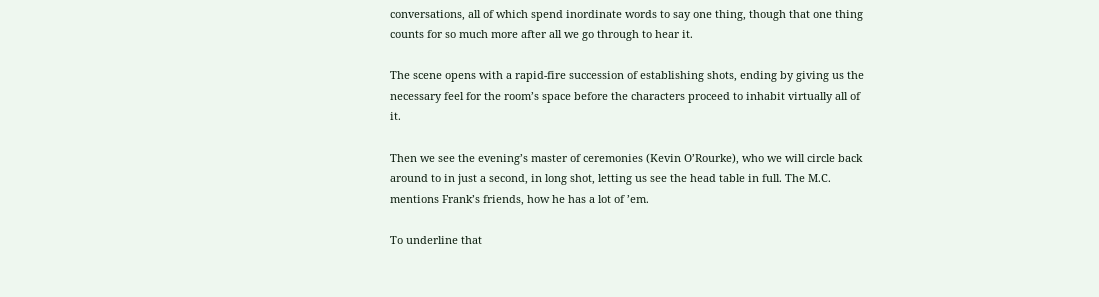conversations, all of which spend inordinate words to say one thing, though that one thing counts for so much more after all we go through to hear it.

The scene opens with a rapid-fire succession of establishing shots, ending by giving us the necessary feel for the room’s space before the characters proceed to inhabit virtually all of it.

Then we see the evening’s master of ceremonies (Kevin O’Rourke), who we will circle back around to in just a second, in long shot, letting us see the head table in full. The M.C. mentions Frank’s friends, how he has a lot of ’em.

To underline that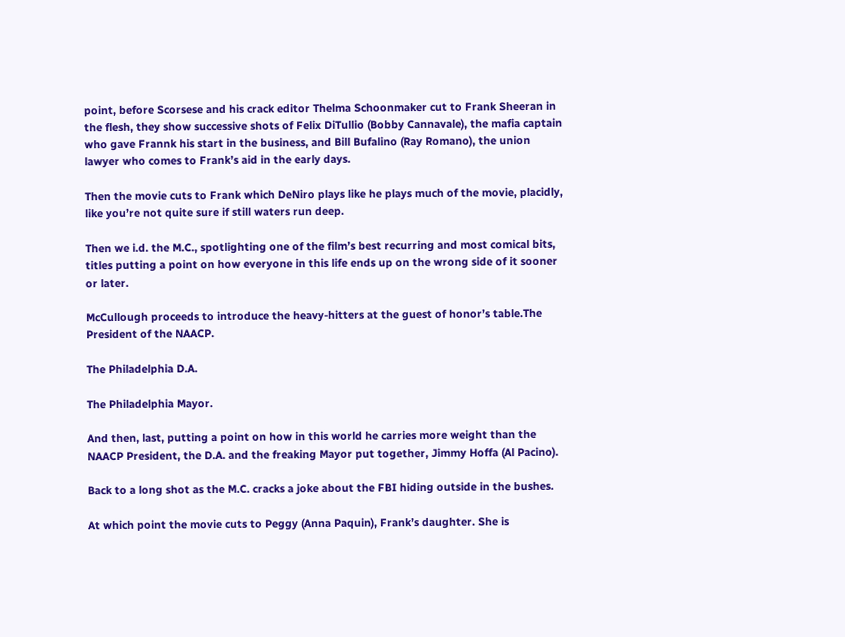point, before Scorsese and his crack editor Thelma Schoonmaker cut to Frank Sheeran in the flesh, they show successive shots of Felix DiTullio (Bobby Cannavale), the mafia captain who gave Frannk his start in the business, and Bill Bufalino (Ray Romano), the union lawyer who comes to Frank’s aid in the early days.

Then the movie cuts to Frank which DeNiro plays like he plays much of the movie, placidly, like you’re not quite sure if still waters run deep.

Then we i.d. the M.C., spotlighting one of the film’s best recurring and most comical bits, titles putting a point on how everyone in this life ends up on the wrong side of it sooner or later.

McCullough proceeds to introduce the heavy-hitters at the guest of honor’s table.The President of the NAACP.

The Philadelphia D.A.

The Philadelphia Mayor.

And then, last, putting a point on how in this world he carries more weight than the NAACP President, the D.A. and the freaking Mayor put together, Jimmy Hoffa (Al Pacino).

Back to a long shot as the M.C. cracks a joke about the FBI hiding outside in the bushes.

At which point the movie cuts to Peggy (Anna Paquin), Frank’s daughter. She is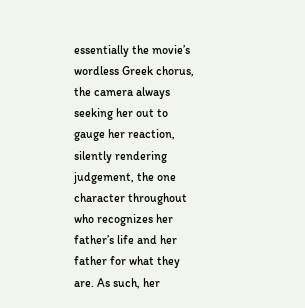essentially the movie’s wordless Greek chorus, the camera always seeking her out to gauge her reaction, silently rendering judgement, the one character throughout who recognizes her father’s life and her father for what they are. As such, her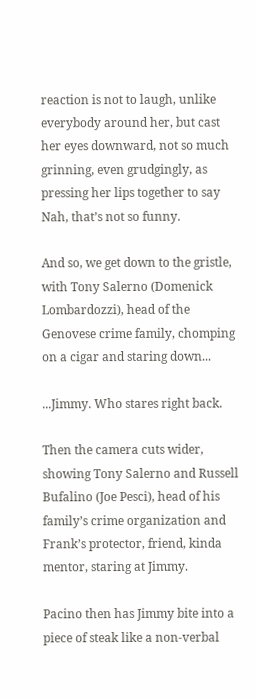reaction is not to laugh, unlike everybody around her, but cast her eyes downward, not so much grinning, even grudgingly, as pressing her lips together to say Nah, that’s not so funny.

And so, we get down to the gristle, with Tony Salerno (Domenick Lombardozzi), head of the Genovese crime family, chomping on a cigar and staring down...

...Jimmy. Who stares right back.

Then the camera cuts wider, showing Tony Salerno and Russell Bufalino (Joe Pesci), head of his family’s crime organization and Frank’s protector, friend, kinda mentor, staring at Jimmy.

Pacino then has Jimmy bite into a piece of steak like a non-verbal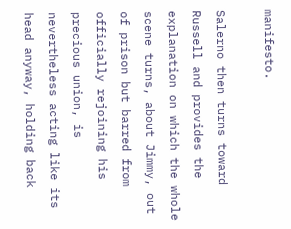manifesto.

Salerno then turns toward Russell and provides the explanation on which the whole scene turns, about Jimmy, out of prison but barred from officially rejoining his precious union, is nevertheless acting like its head anyway, holding back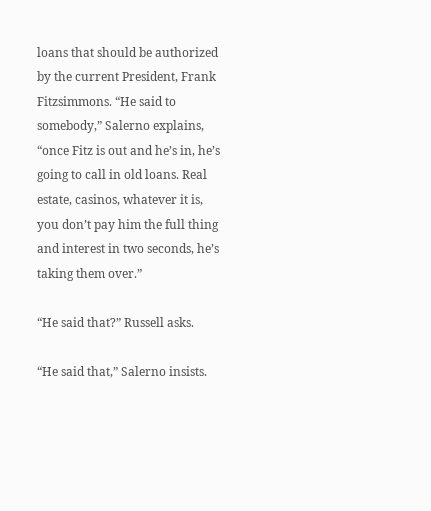loans that should be authorized by the current President, Frank Fitzsimmons. “He said to somebody,” Salerno explains, “once Fitz is out and he’s in, he’s going to call in old loans. Real estate, casinos, whatever it is, you don’t pay him the full thing and interest in two seconds, he’s taking them over.”

“He said that?” Russell asks.

“He said that,” Salerno insists.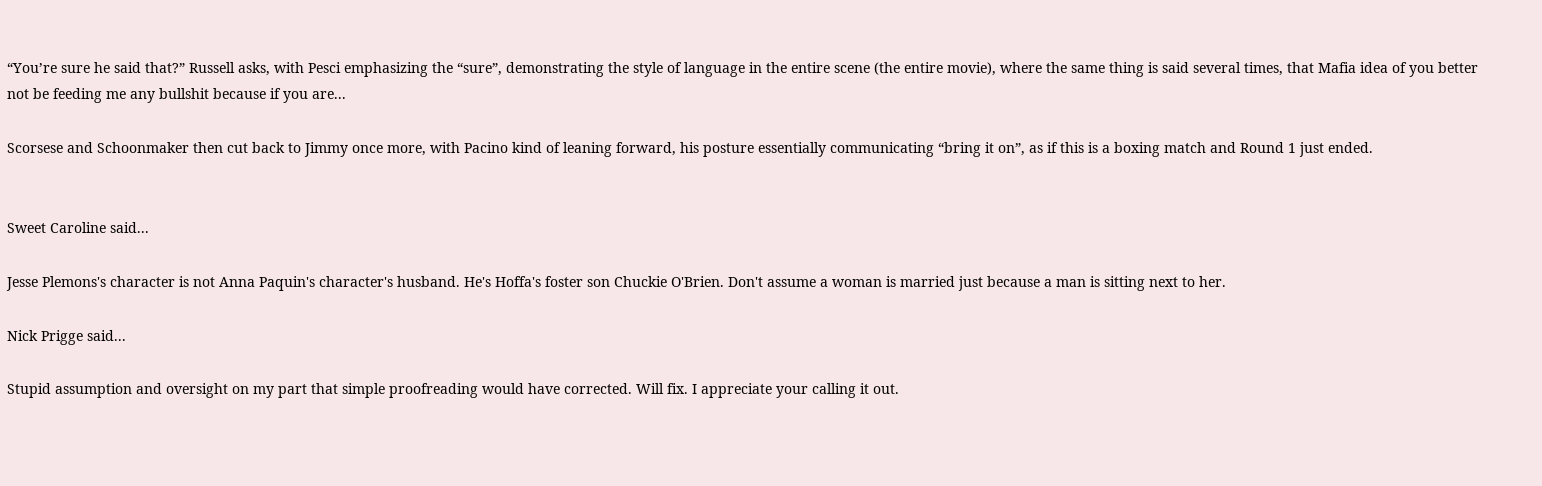“You’re sure he said that?” Russell asks, with Pesci emphasizing the “sure”, demonstrating the style of language in the entire scene (the entire movie), where the same thing is said several times, that Mafia idea of you better not be feeding me any bullshit because if you are...

Scorsese and Schoonmaker then cut back to Jimmy once more, with Pacino kind of leaning forward, his posture essentially communicating “bring it on”, as if this is a boxing match and Round 1 just ended.


Sweet Caroline said...

Jesse Plemons's character is not Anna Paquin's character's husband. He's Hoffa's foster son Chuckie O'Brien. Don't assume a woman is married just because a man is sitting next to her.

Nick Prigge said...

Stupid assumption and oversight on my part that simple proofreading would have corrected. Will fix. I appreciate your calling it out.